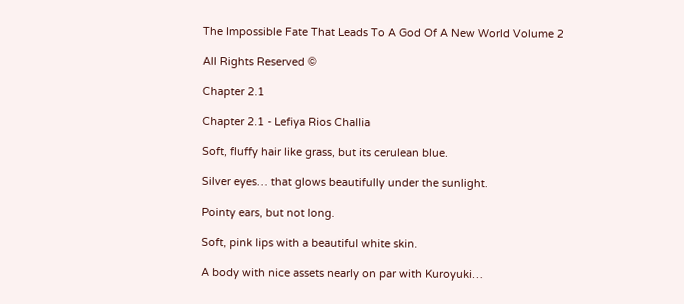The Impossible Fate That Leads To A God Of A New World Volume 2

All Rights Reserved ©

Chapter 2.1

Chapter 2.1 - Lefiya Rios Challia

Soft, fluffy hair like grass, but its cerulean blue.

Silver eyes… that glows beautifully under the sunlight.

Pointy ears, but not long.

Soft, pink lips with a beautiful white skin.

A body with nice assets nearly on par with Kuroyuki…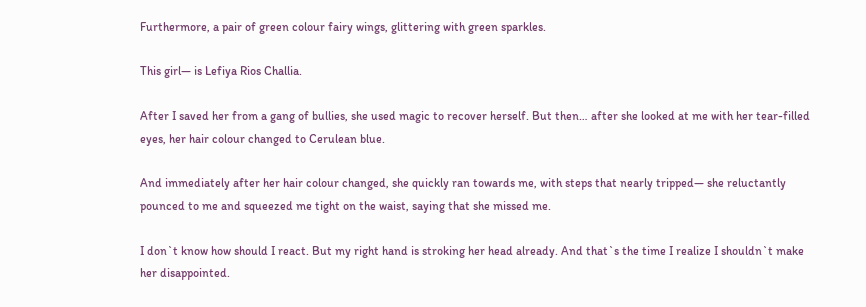Furthermore, a pair of green colour fairy wings, glittering with green sparkles.

This girl— is Lefiya Rios Challia.

After I saved her from a gang of bullies, she used magic to recover herself. But then… after she looked at me with her tear-filled eyes, her hair colour changed to Cerulean blue.

And immediately after her hair colour changed, she quickly ran towards me, with steps that nearly tripped— she reluctantly pounced to me and squeezed me tight on the waist, saying that she missed me.

I don`t know how should I react. But my right hand is stroking her head already. And that`s the time I realize I shouldn`t make her disappointed.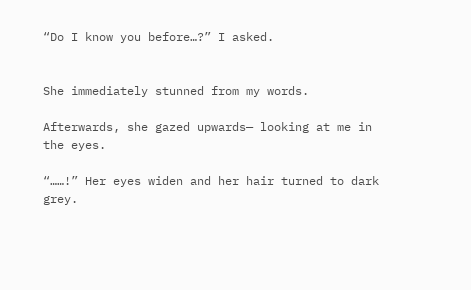“Do I know you before…?” I asked.


She immediately stunned from my words.

Afterwards, she gazed upwards— looking at me in the eyes.

“……!” Her eyes widen and her hair turned to dark grey.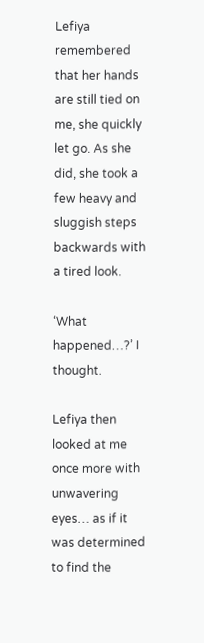Lefiya remembered that her hands are still tied on me, she quickly let go. As she did, she took a few heavy and sluggish steps backwards with a tired look.

‘What happened…?’ I thought.

Lefiya then looked at me once more with unwavering eyes… as if it was determined to find the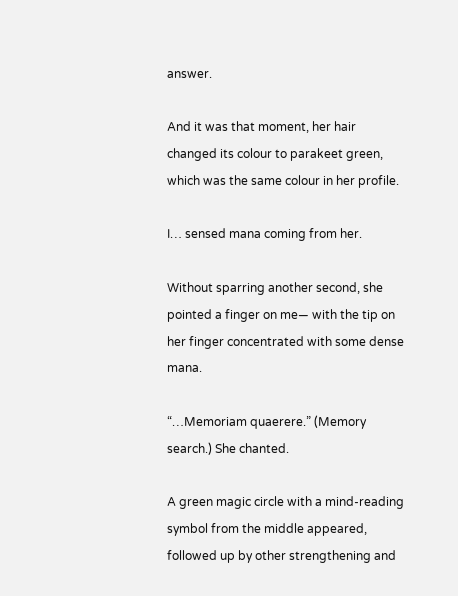answer.

And it was that moment, her hair changed its colour to parakeet green, which was the same colour in her profile.

I… sensed mana coming from her.

Without sparring another second, she pointed a finger on me— with the tip on her finger concentrated with some dense mana.

“…Memoriam quaerere.” (Memory search.) She chanted.

A green magic circle with a mind-reading symbol from the middle appeared, followed up by other strengthening and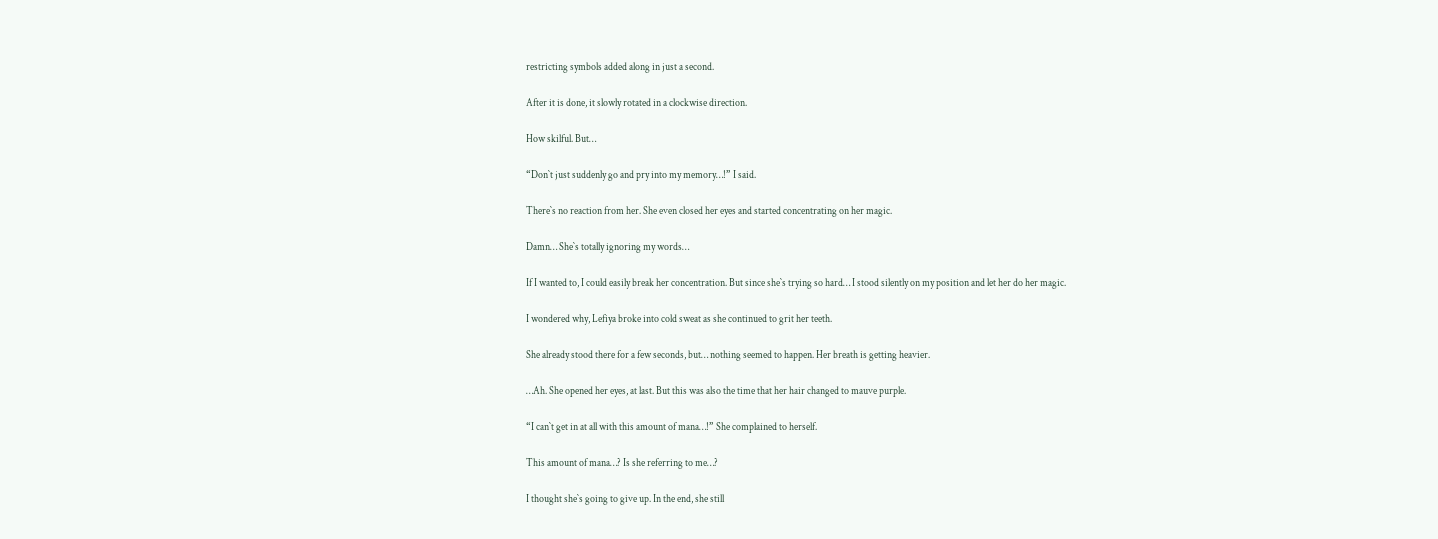restricting symbols added along in just a second.

After it is done, it slowly rotated in a clockwise direction.

How skilful. But…

“Don`t just suddenly go and pry into my memory…!” I said.

There`s no reaction from her. She even closed her eyes and started concentrating on her magic.

Damn… She`s totally ignoring my words…

If I wanted to, I could easily break her concentration. But since she`s trying so hard… I stood silently on my position and let her do her magic.

I wondered why, Lefiya broke into cold sweat as she continued to grit her teeth.

She already stood there for a few seconds, but… nothing seemed to happen. Her breath is getting heavier.

…Ah. She opened her eyes, at last. But this was also the time that her hair changed to mauve purple.

“I can`t get in at all with this amount of mana…!” She complained to herself.

This amount of mana…? Is she referring to me…?

I thought she`s going to give up. In the end, she still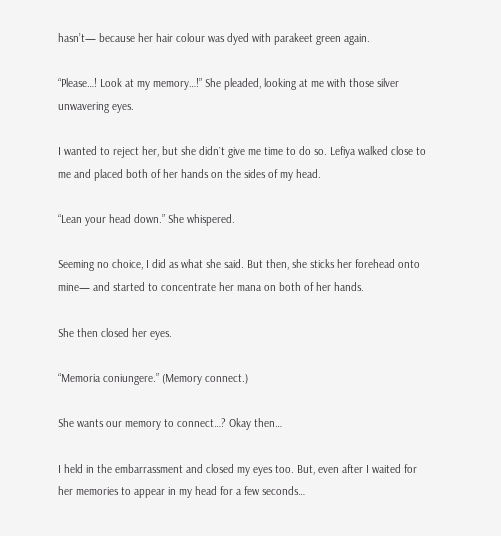hasn’t— because her hair colour was dyed with parakeet green again.

“Please…! Look at my memory…!” She pleaded, looking at me with those silver unwavering eyes.

I wanted to reject her, but she didn`t give me time to do so. Lefiya walked close to me and placed both of her hands on the sides of my head.

“Lean your head down.” She whispered.

Seeming no choice, I did as what she said. But then, she sticks her forehead onto mine— and started to concentrate her mana on both of her hands.

She then closed her eyes.

“Memoria coniungere.” (Memory connect.)

She wants our memory to connect…? Okay then…

I held in the embarrassment and closed my eyes too. But, even after I waited for her memories to appear in my head for a few seconds…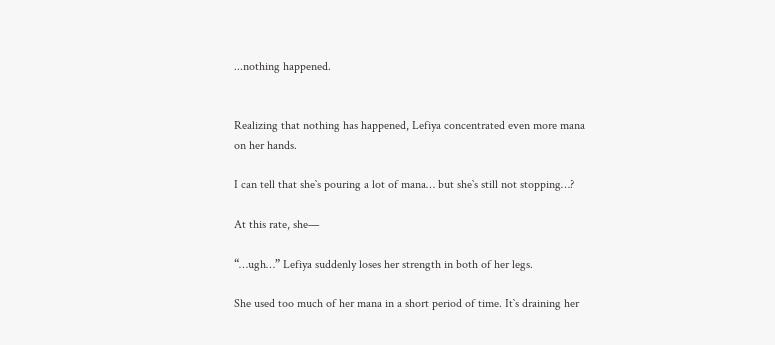...nothing happened.


Realizing that nothing has happened, Lefiya concentrated even more mana on her hands.

I can tell that she`s pouring a lot of mana… but she`s still not stopping…?

At this rate, she—

“…ugh…” Lefiya suddenly loses her strength in both of her legs.

She used too much of her mana in a short period of time. It`s draining her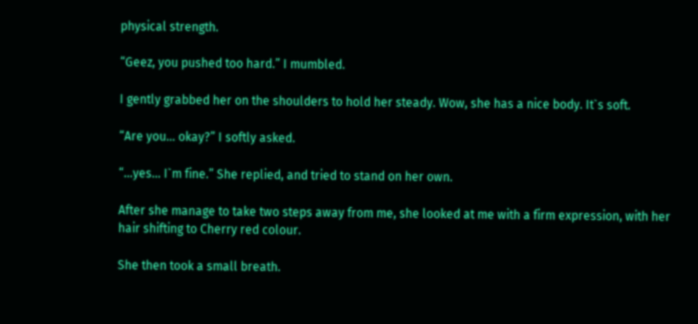physical strength.

“Geez, you pushed too hard.” I mumbled.

I gently grabbed her on the shoulders to hold her steady. Wow, she has a nice body. It`s soft.

“Are you… okay?” I softly asked.

“…yes… I`m fine.” She replied, and tried to stand on her own.

After she manage to take two steps away from me, she looked at me with a firm expression, with her hair shifting to Cherry red colour.

She then took a small breath.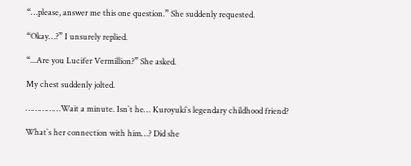“…please, answer me this one question.” She suddenly requested.

“Okay…?” I unsurely replied.

“...Are you Lucifer Vermillion?” She asked.

My chest suddenly jolted.

……………Wait a minute. Isn`t he… Kuroyuki`s legendary childhood friend?

What`s her connection with him…? Did she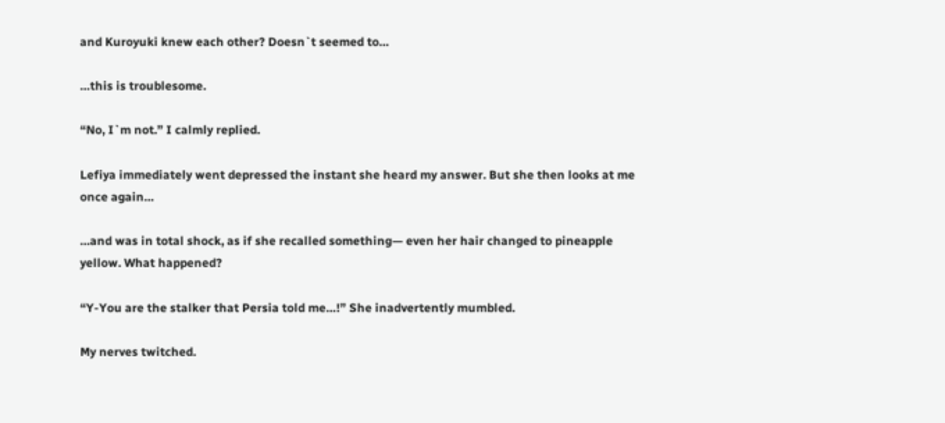and Kuroyuki knew each other? Doesn`t seemed to…

…this is troublesome.

“No, I`m not.” I calmly replied.

Lefiya immediately went depressed the instant she heard my answer. But she then looks at me once again…

…and was in total shock, as if she recalled something— even her hair changed to pineapple yellow. What happened?

“Y-You are the stalker that Persia told me…!” She inadvertently mumbled.

My nerves twitched.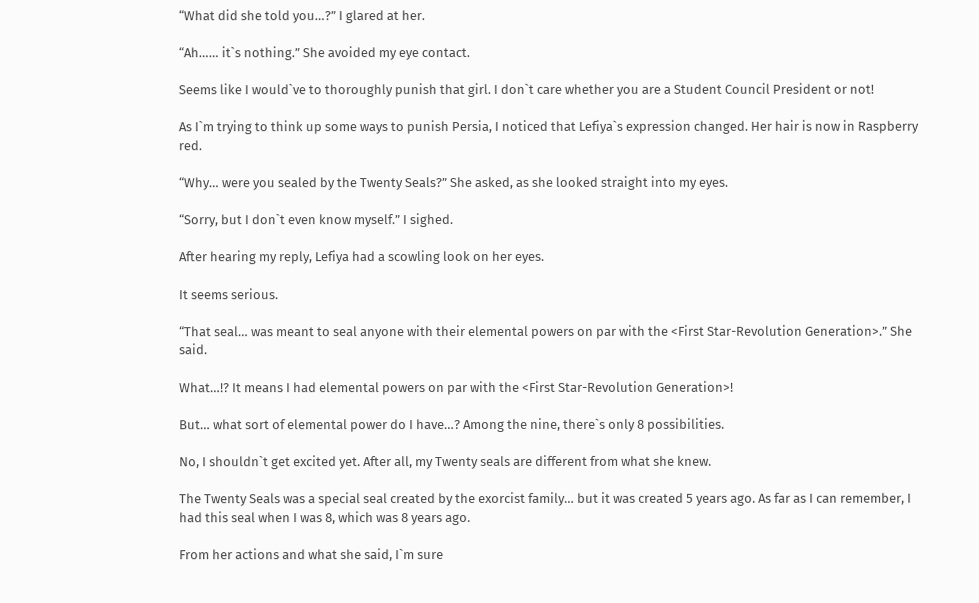“What did she told you…?” I glared at her.

“Ah…… it`s nothing.” She avoided my eye contact.

Seems like I would`ve to thoroughly punish that girl. I don`t care whether you are a Student Council President or not!

As I`m trying to think up some ways to punish Persia, I noticed that Lefiya`s expression changed. Her hair is now in Raspberry red.

“Why… were you sealed by the Twenty Seals?” She asked, as she looked straight into my eyes.

“Sorry, but I don`t even know myself.” I sighed.

After hearing my reply, Lefiya had a scowling look on her eyes.

It seems serious.

“That seal… was meant to seal anyone with their elemental powers on par with the <First Star-Revolution Generation>.” She said.

What…!? It means I had elemental powers on par with the <First Star-Revolution Generation>!

But… what sort of elemental power do I have…? Among the nine, there`s only 8 possibilities.

No, I shouldn`t get excited yet. After all, my Twenty seals are different from what she knew.

The Twenty Seals was a special seal created by the exorcist family… but it was created 5 years ago. As far as I can remember, I had this seal when I was 8, which was 8 years ago.

From her actions and what she said, I`m sure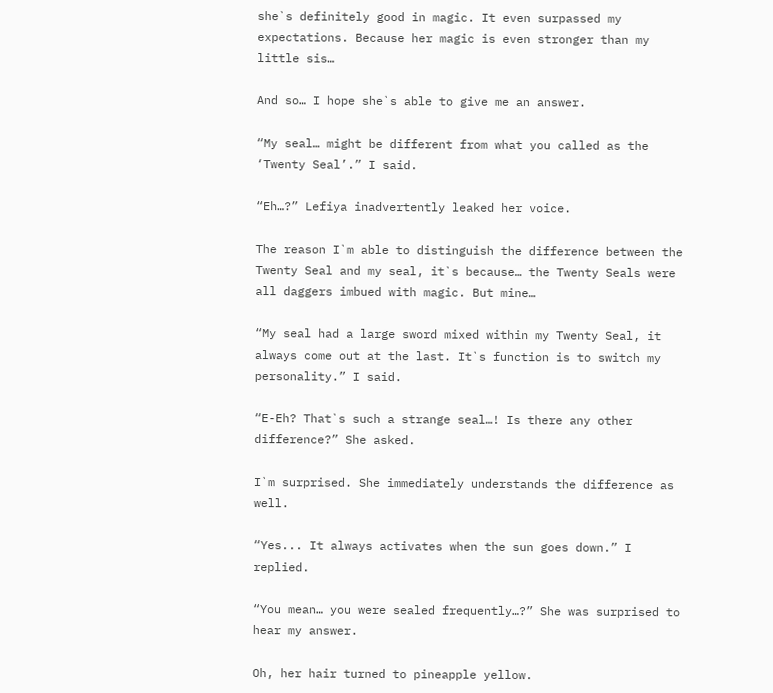she`s definitely good in magic. It even surpassed my expectations. Because her magic is even stronger than my little sis…

And so… I hope she`s able to give me an answer.

“My seal… might be different from what you called as the ‘Twenty Seal’.” I said.

“Eh…?” Lefiya inadvertently leaked her voice.

The reason I`m able to distinguish the difference between the Twenty Seal and my seal, it`s because… the Twenty Seals were all daggers imbued with magic. But mine…

“My seal had a large sword mixed within my Twenty Seal, it always come out at the last. It`s function is to switch my personality.” I said.

“E-Eh? That`s such a strange seal…! Is there any other difference?” She asked.

I`m surprised. She immediately understands the difference as well.

“Yes... It always activates when the sun goes down.” I replied.

“You mean… you were sealed frequently…?” She was surprised to hear my answer.

Oh, her hair turned to pineapple yellow.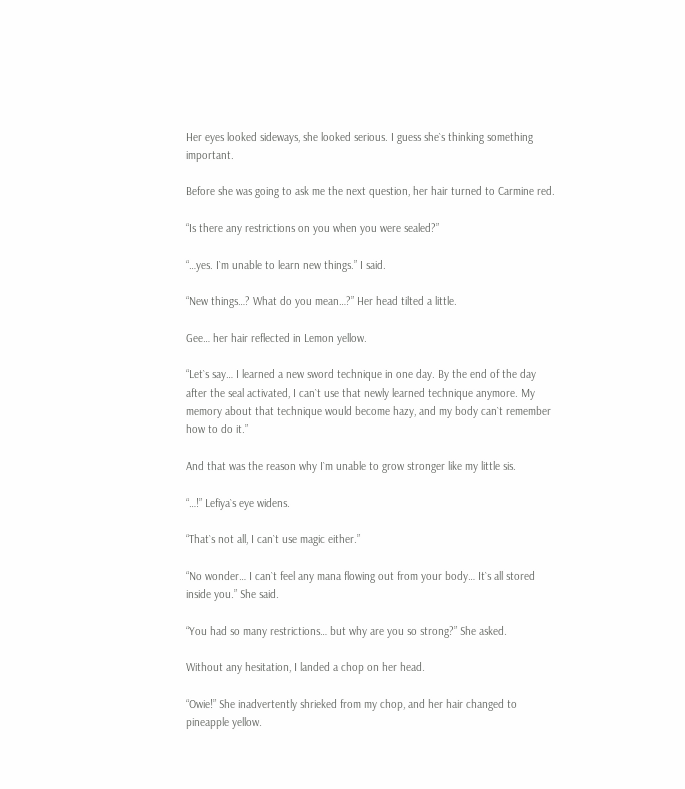Her eyes looked sideways, she looked serious. I guess she`s thinking something important.

Before she was going to ask me the next question, her hair turned to Carmine red.

“Is there any restrictions on you when you were sealed?”

“…yes. I`m unable to learn new things.” I said.

“New things…? What do you mean…?” Her head tilted a little.

Gee… her hair reflected in Lemon yellow.

“Let`s say… I learned a new sword technique in one day. By the end of the day after the seal activated, I can`t use that newly learned technique anymore. My memory about that technique would become hazy, and my body can`t remember how to do it.”

And that was the reason why I`m unable to grow stronger like my little sis.

“…!” Lefiya`s eye widens.

“That`s not all, I can`t use magic either.”

“No wonder… I can`t feel any mana flowing out from your body… It`s all stored inside you.” She said.

“You had so many restrictions… but why are you so strong?” She asked.

Without any hesitation, I landed a chop on her head.

“Owie!” She inadvertently shrieked from my chop, and her hair changed to pineapple yellow.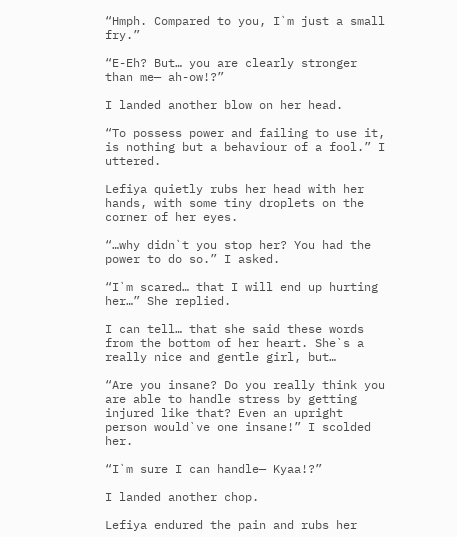“Hmph. Compared to you, I`m just a small fry.”

“E-Eh? But… you are clearly stronger than me— ah-ow!?”

I landed another blow on her head.

“To possess power and failing to use it, is nothing but a behaviour of a fool.” I uttered.

Lefiya quietly rubs her head with her hands, with some tiny droplets on the corner of her eyes.

“…why didn`t you stop her? You had the power to do so.” I asked.

“I`m scared… that I will end up hurting her…” She replied.

I can tell… that she said these words from the bottom of her heart. She`s a really nice and gentle girl, but…

“Are you insane? Do you really think you are able to handle stress by getting injured like that? Even an upright person would`ve one insane!” I scolded her.

“I`m sure I can handle— Kyaa!?”

I landed another chop.

Lefiya endured the pain and rubs her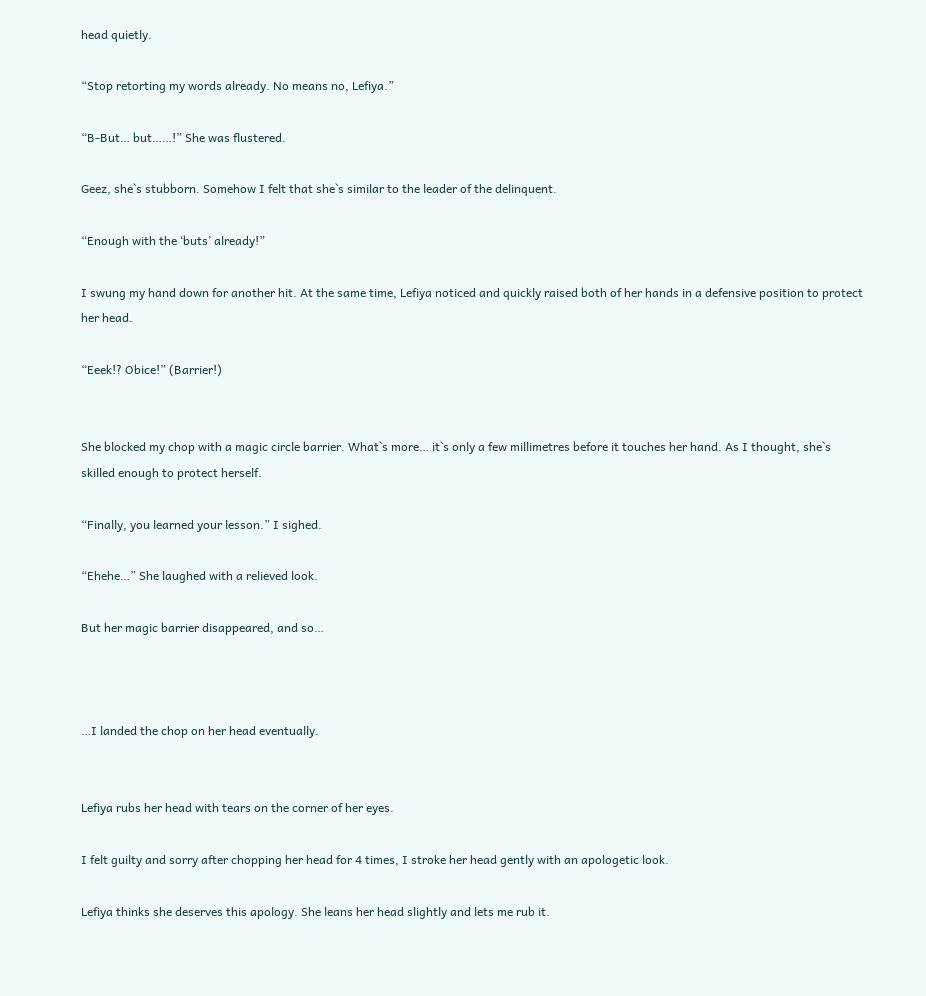head quietly.

“Stop retorting my words already. No means no, Lefiya.”

“B-But… but……!” She was flustered.

Geez, she`s stubborn. Somehow I felt that she`s similar to the leader of the delinquent.

“Enough with the ‘buts’ already!”

I swung my hand down for another hit. At the same time, Lefiya noticed and quickly raised both of her hands in a defensive position to protect her head.

“Eeek!? Obice!” (Barrier!)


She blocked my chop with a magic circle barrier. What`s more… it`s only a few millimetres before it touches her hand. As I thought, she`s skilled enough to protect herself.

“Finally, you learned your lesson.” I sighed.

“Ehehe…” She laughed with a relieved look.

But her magic barrier disappeared, and so…



…I landed the chop on her head eventually.


Lefiya rubs her head with tears on the corner of her eyes.

I felt guilty and sorry after chopping her head for 4 times, I stroke her head gently with an apologetic look.

Lefiya thinks she deserves this apology. She leans her head slightly and lets me rub it.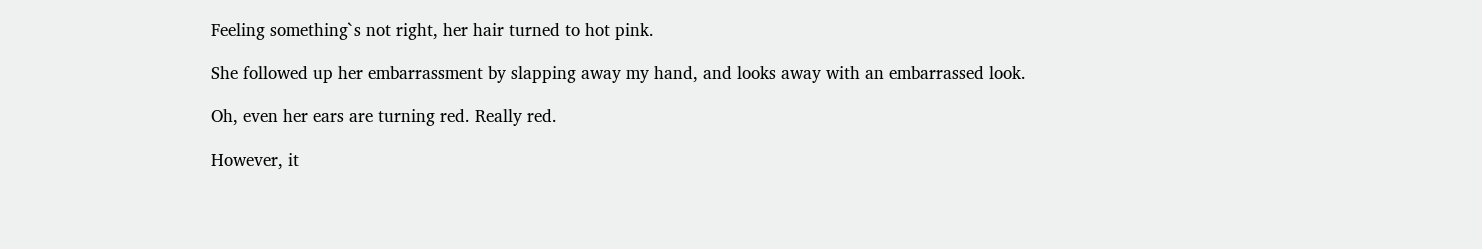Feeling something`s not right, her hair turned to hot pink.

She followed up her embarrassment by slapping away my hand, and looks away with an embarrassed look.

Oh, even her ears are turning red. Really red.

However, it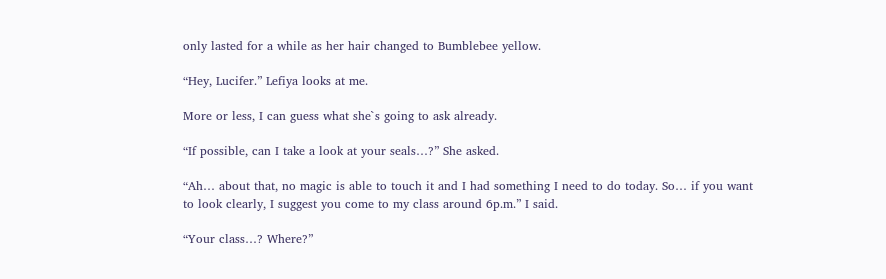only lasted for a while as her hair changed to Bumblebee yellow.

“Hey, Lucifer.” Lefiya looks at me.

More or less, I can guess what she`s going to ask already.

“If possible, can I take a look at your seals…?” She asked.

“Ah… about that, no magic is able to touch it and I had something I need to do today. So… if you want to look clearly, I suggest you come to my class around 6p.m.” I said.

“Your class…? Where?”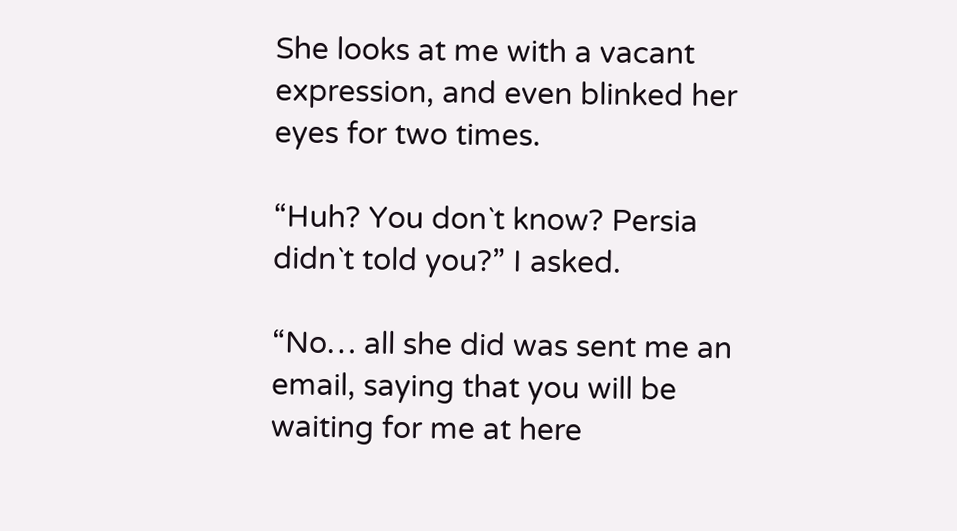She looks at me with a vacant expression, and even blinked her eyes for two times.

“Huh? You don`t know? Persia didn`t told you?” I asked.

“No… all she did was sent me an email, saying that you will be waiting for me at here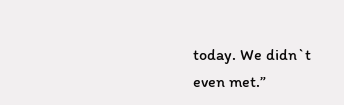today. We didn`t even met.”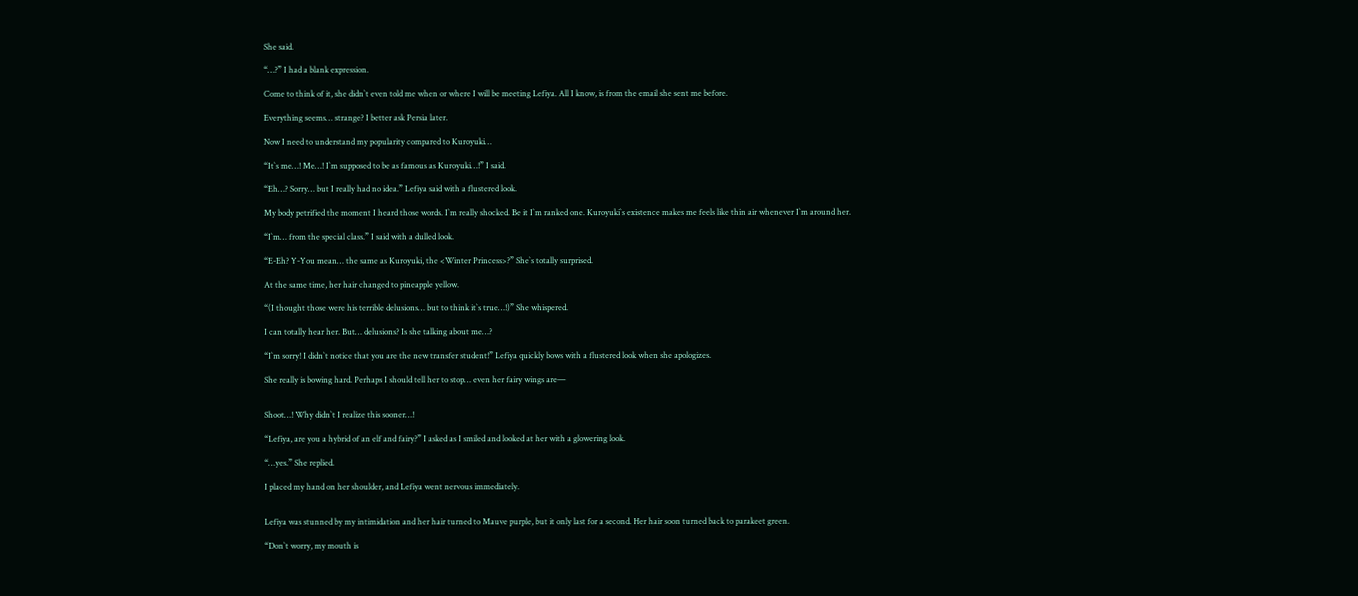She said.

“…?” I had a blank expression.

Come to think of it, she didn`t even told me when or where I will be meeting Lefiya. All I know, is from the email she sent me before.

Everything seems… strange? I better ask Persia later.

Now I need to understand my popularity compared to Kuroyuki…

“It`s me…! Me…! I`m supposed to be as famous as Kuroyuki…!” I said.

“Eh…? Sorry… but I really had no idea.” Lefiya said with a flustered look.

My body petrified the moment I heard those words. I`m really shocked. Be it I`m ranked one. Kuroyuki`s existence makes me feels like thin air whenever I`m around her.

“I`m… from the special class.” I said with a dulled look.

“E-Eh? Y-You mean… the same as Kuroyuki, the <Winter Princess>?” She`s totally surprised.

At the same time, her hair changed to pineapple yellow.

“(I thought those were his terrible delusions… but to think it`s true…!)” She whispered.

I can totally hear her. But… delusions? Is she talking about me…?

“I`m sorry! I didn`t notice that you are the new transfer student!” Lefiya quickly bows with a flustered look when she apologizes.

She really is bowing hard. Perhaps I should tell her to stop… even her fairy wings are—


Shoot…! Why didn`t I realize this sooner…!

“Lefiya, are you a hybrid of an elf and fairy?” I asked as I smiled and looked at her with a glowering look.

“…yes.” She replied.

I placed my hand on her shoulder, and Lefiya went nervous immediately.


Lefiya was stunned by my intimidation and her hair turned to Mauve purple, but it only last for a second. Her hair soon turned back to parakeet green.

“Don`t worry, my mouth is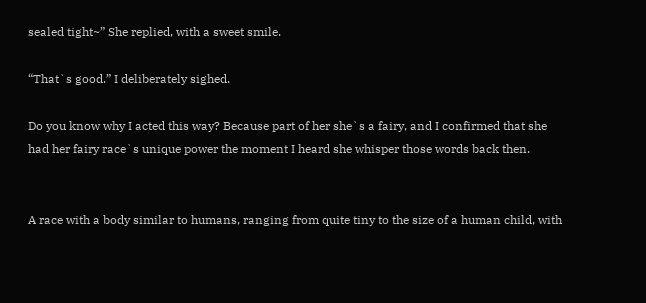sealed tight~” She replied, with a sweet smile.

“That`s good.” I deliberately sighed.

Do you know why I acted this way? Because part of her she`s a fairy, and I confirmed that she had her fairy race`s unique power the moment I heard she whisper those words back then.


A race with a body similar to humans, ranging from quite tiny to the size of a human child, with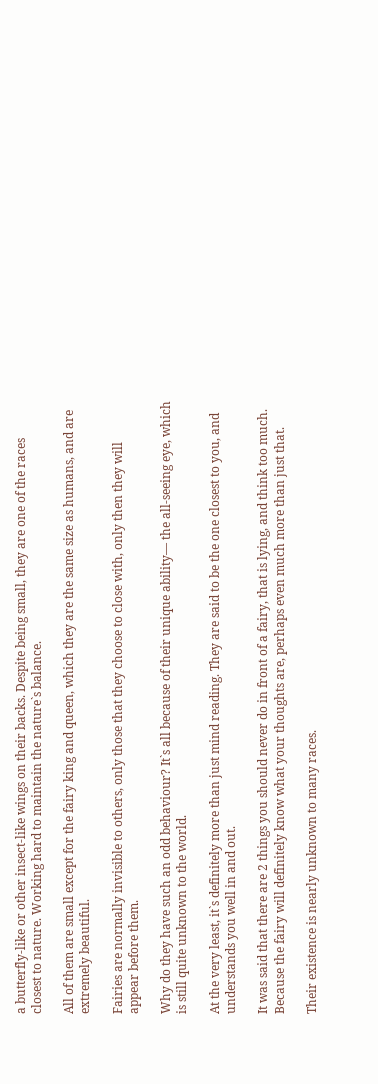a butterfly-like or other insect-like wings on their backs. Despite being small, they are one of the races closest to nature. Working hard to maintain the nature`s balance.

All of them are small except for the fairy king and queen, which they are the same size as humans, and are extremely beautiful.

Fairies are normally invisible to others, only those that they choose to close with, only then they will appear before them.

Why do they have such an odd behaviour? It`s all because of their unique ability— the all-seeing eye, which is still quite unknown to the world.

At the very least, it`s definitely more than just mind reading. They are said to be the one closest to you, and understands you well in and out.

It was said that there are 2 things you should never do in front of a fairy, that is lying, and think too much. Because the fairy will definitely know what your thoughts are, perhaps even much more than just that.

Their existence is nearly unknown to many races.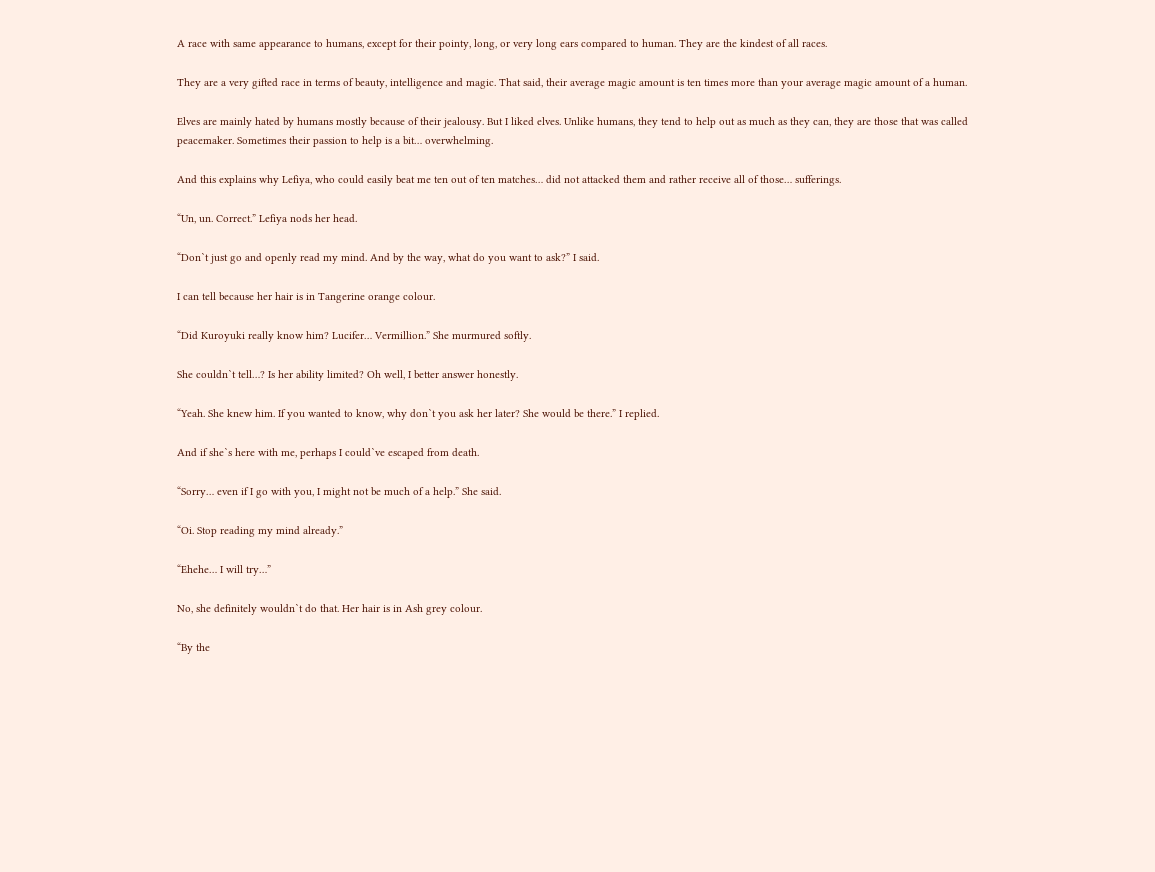A race with same appearance to humans, except for their pointy, long, or very long ears compared to human. They are the kindest of all races.

They are a very gifted race in terms of beauty, intelligence and magic. That said, their average magic amount is ten times more than your average magic amount of a human.

Elves are mainly hated by humans mostly because of their jealousy. But I liked elves. Unlike humans, they tend to help out as much as they can, they are those that was called peacemaker. Sometimes their passion to help is a bit… overwhelming.

And this explains why Lefiya, who could easily beat me ten out of ten matches… did not attacked them and rather receive all of those… sufferings.

“Un, un. Correct.” Lefiya nods her head.

“Don`t just go and openly read my mind. And by the way, what do you want to ask?” I said.

I can tell because her hair is in Tangerine orange colour.

“Did Kuroyuki really know him? Lucifer… Vermillion.” She murmured softly.

She couldn`t tell…? Is her ability limited? Oh well, I better answer honestly.

“Yeah. She knew him. If you wanted to know, why don`t you ask her later? She would be there.” I replied.

And if she`s here with me, perhaps I could`ve escaped from death.

“Sorry… even if I go with you, I might not be much of a help.” She said.

“Oi. Stop reading my mind already.”

“Ehehe… I will try…”

No, she definitely wouldn`t do that. Her hair is in Ash grey colour.

“By the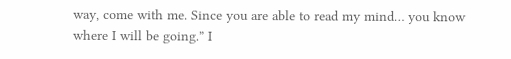way, come with me. Since you are able to read my mind… you know where I will be going.” I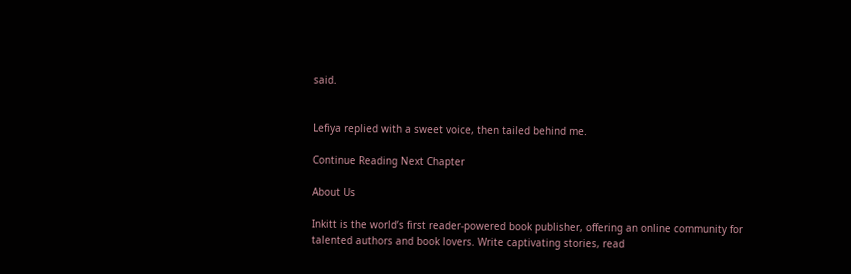said.


Lefiya replied with a sweet voice, then tailed behind me.

Continue Reading Next Chapter

About Us

Inkitt is the world’s first reader-powered book publisher, offering an online community for talented authors and book lovers. Write captivating stories, read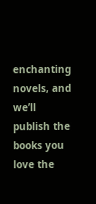enchanting novels, and we’ll publish the books you love the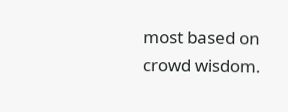most based on crowd wisdom.